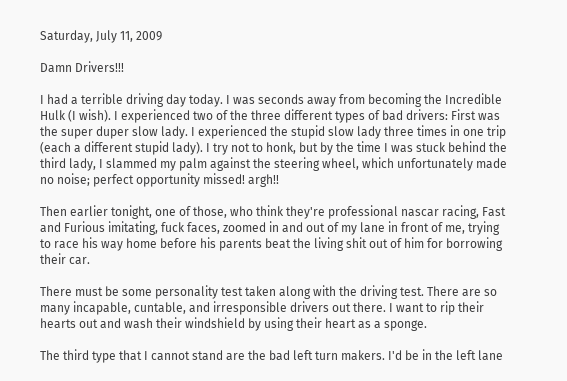Saturday, July 11, 2009

Damn Drivers!!!

I had a terrible driving day today. I was seconds away from becoming the Incredible Hulk (I wish). I experienced two of the three different types of bad drivers: First was the super duper slow lady. I experienced the stupid slow lady three times in one trip (each a different stupid lady). I try not to honk, but by the time I was stuck behind the third lady, I slammed my palm against the steering wheel, which unfortunately made no noise; perfect opportunity missed! argh!!

Then earlier tonight, one of those, who think they're professional nascar racing, Fast and Furious imitating, fuck faces, zoomed in and out of my lane in front of me, trying to race his way home before his parents beat the living shit out of him for borrowing their car.

There must be some personality test taken along with the driving test. There are so many incapable, cuntable, and irresponsible drivers out there. I want to rip their hearts out and wash their windshield by using their heart as a sponge.

The third type that I cannot stand are the bad left turn makers. I'd be in the left lane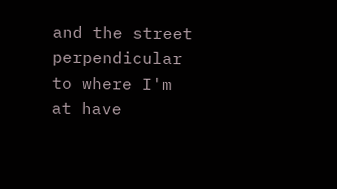and the street perpendicular to where I'm at have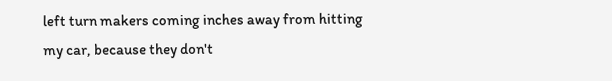left turn makers coming inches away from hitting my car, because they don't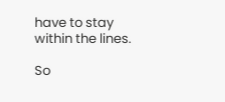have to stay within the lines.

So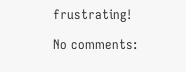frustrating!

No comments: